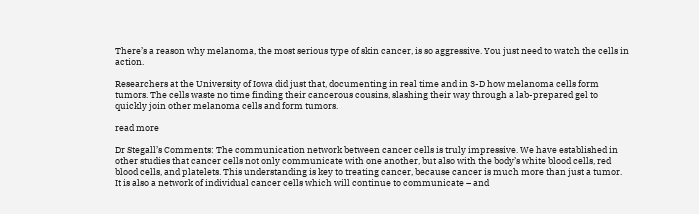There’s a reason why melanoma, the most serious type of skin cancer, is so aggressive. You just need to watch the cells in action.

Researchers at the University of Iowa did just that, documenting in real time and in 3-D how melanoma cells form tumors. The cells waste no time finding their cancerous cousins, slashing their way through a lab-prepared gel to quickly join other melanoma cells and form tumors.

read more

Dr Stegall’s Comments: The communication network between cancer cells is truly impressive. We have established in other studies that cancer cells not only communicate with one another, but also with the body’s white blood cells, red blood cells, and platelets. This understanding is key to treating cancer, because cancer is much more than just a tumor. It is also a network of individual cancer cells which will continue to communicate – and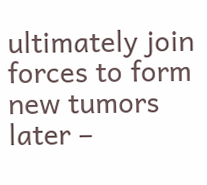ultimately join forces to form new tumors later –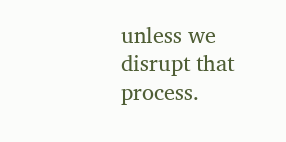unless we disrupt that process.